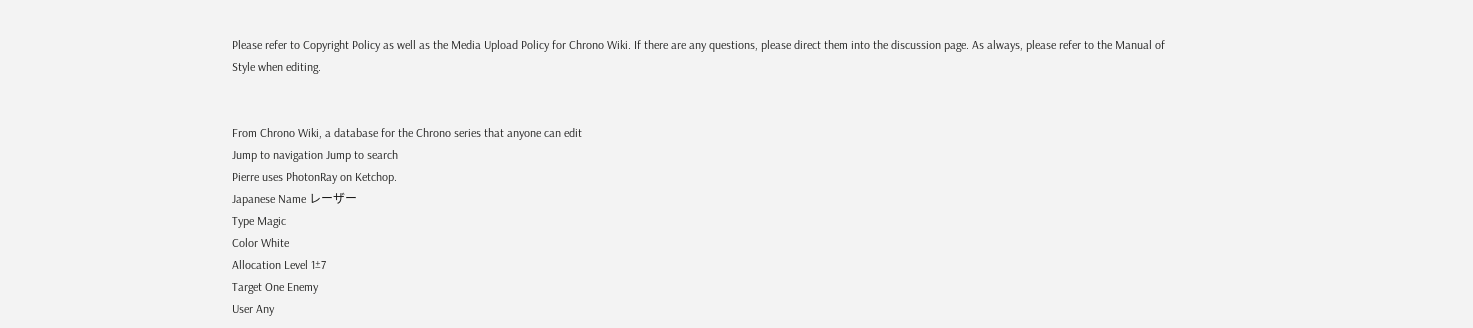Please refer to Copyright Policy as well as the Media Upload Policy for Chrono Wiki. If there are any questions, please direct them into the discussion page. As always, please refer to the Manual of Style when editing.


From Chrono Wiki, a database for the Chrono series that anyone can edit
Jump to navigation Jump to search
Pierre uses PhotonRay on Ketchop.
Japanese Name レーザー
Type Magic
Color White
Allocation Level 1±7
Target One Enemy
User Any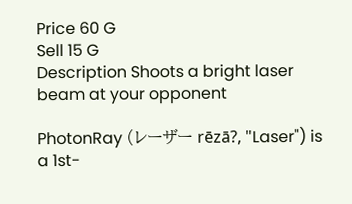Price 60 G
Sell 15 G
Description Shoots a bright laser beam at your opponent

PhotonRay (レーザー rēzā?, "Laser") is a 1st-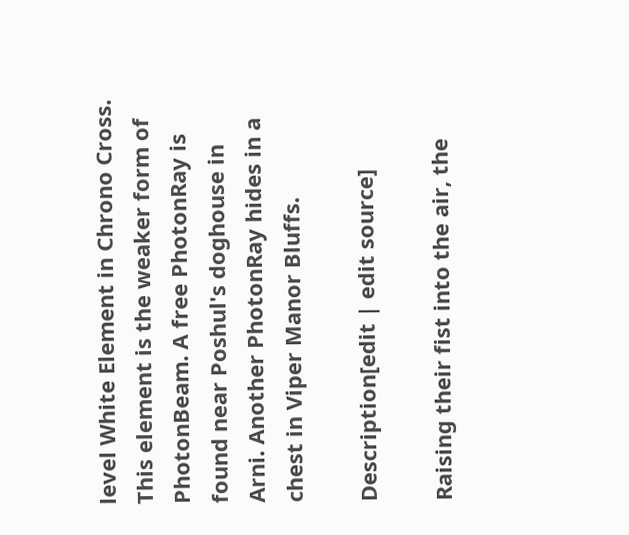level White Element in Chrono Cross. This element is the weaker form of PhotonBeam. A free PhotonRay is found near Poshul's doghouse in Arni. Another PhotonRay hides in a chest in Viper Manor Bluffs.

Description[edit | edit source]

Raising their fist into the air, the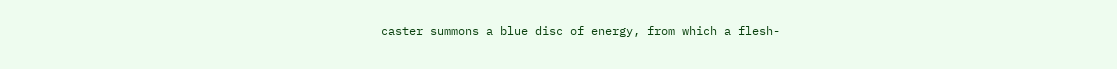caster summons a blue disc of energy, from which a flesh-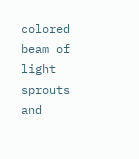colored beam of light sprouts and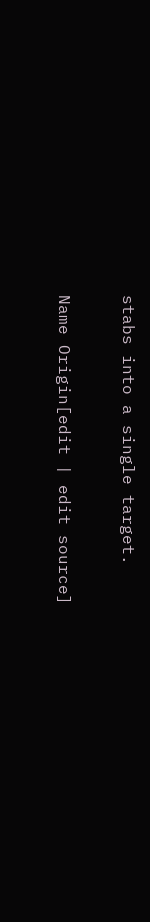stabs into a single target.

Name Origin[edit | edit source]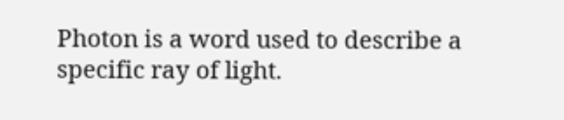Photon is a word used to describe a specific ray of light.